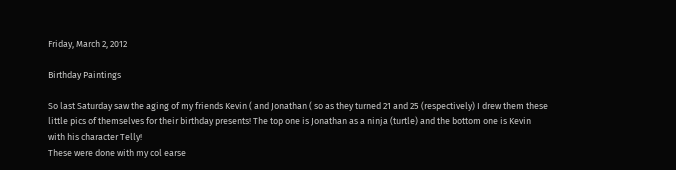Friday, March 2, 2012

Birthday Paintings

So last Saturday saw the aging of my friends Kevin ( and Jonathan ( so as they turned 21 and 25 (respectively) I drew them these little pics of themselves for their birthday presents! The top one is Jonathan as a ninja (turtle) and the bottom one is Kevin with his character Telly!
These were done with my col earse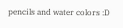pencils and water colors :D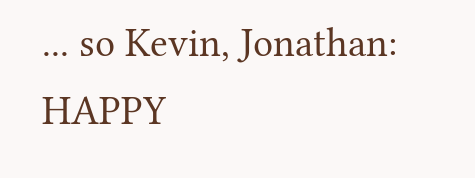... so Kevin, Jonathan: HAPPY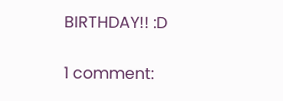BIRTHDAY!! :D

1 comment: